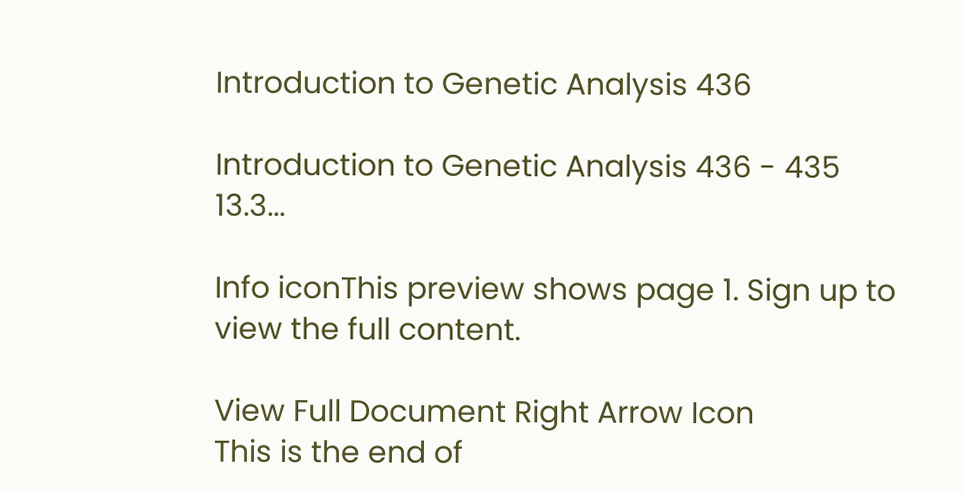Introduction to Genetic Analysis 436

Introduction to Genetic Analysis 436 - 435 13.3...

Info iconThis preview shows page 1. Sign up to view the full content.

View Full Document Right Arrow Icon
This is the end of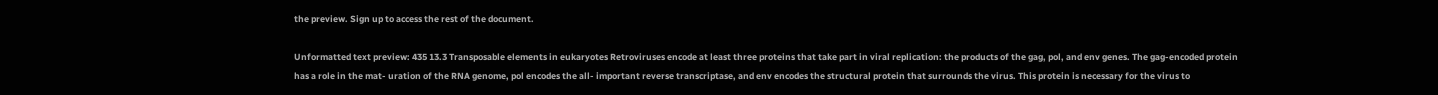the preview. Sign up to access the rest of the document.

Unformatted text preview: 435 13.3 Transposable elements in eukaryotes Retroviruses encode at least three proteins that take part in viral replication: the products of the gag, pol, and env genes. The gag-encoded protein has a role in the mat- uration of the RNA genome, pol encodes the all- important reverse transcriptase, and env encodes the structural protein that surrounds the virus. This protein is necessary for the virus to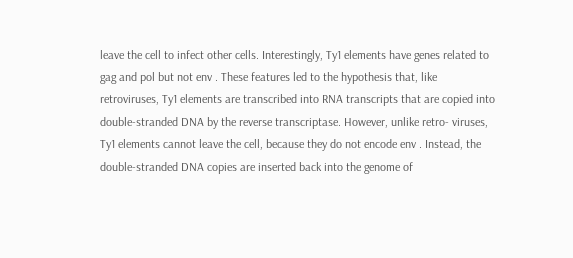leave the cell to infect other cells. Interestingly, Ty1 elements have genes related to gag and pol but not env . These features led to the hypothesis that, like retroviruses, Ty1 elements are transcribed into RNA transcripts that are copied into double-stranded DNA by the reverse transcriptase. However, unlike retro- viruses, Ty1 elements cannot leave the cell, because they do not encode env . Instead, the double-stranded DNA copies are inserted back into the genome of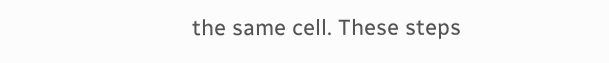the same cell. These steps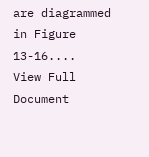are diagrammed in Figure 13-16....
View Full Document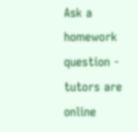Ask a homework question - tutors are online